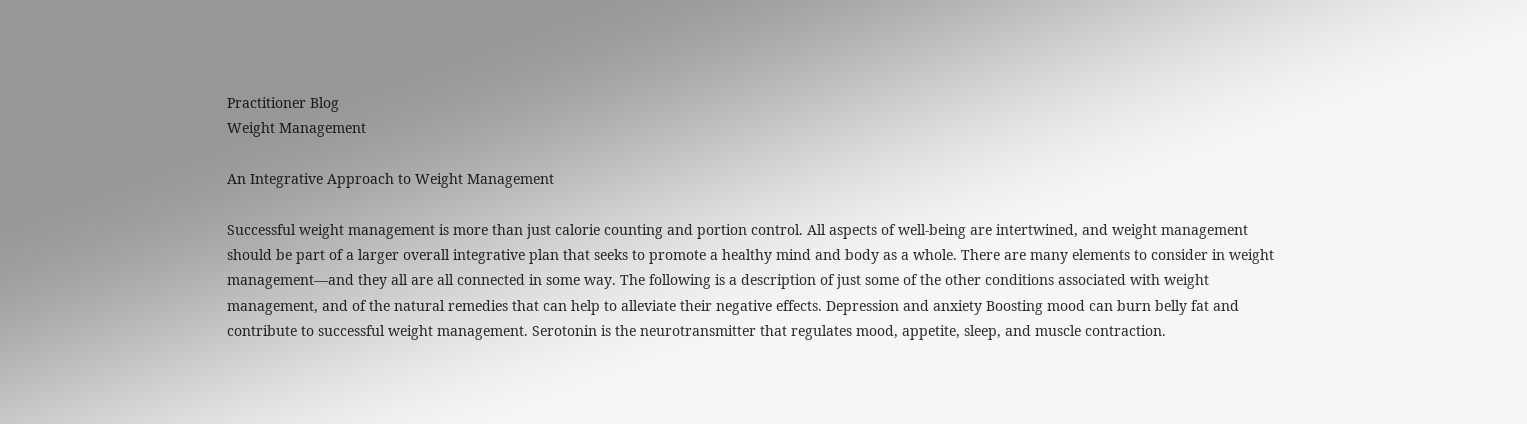Practitioner Blog
Weight Management

An Integrative Approach to Weight Management

Successful weight management is more than just calorie counting and portion control. All aspects of well-being are intertwined, and weight management should be part of a larger overall integrative plan that seeks to promote a healthy mind and body as a whole. There are many elements to consider in weight management—and they all are all connected in some way. The following is a description of just some of the other conditions associated with weight management, and of the natural remedies that can help to alleviate their negative effects. Depression and anxiety Boosting mood can burn belly fat and contribute to successful weight management. Serotonin is the neurotransmitter that regulates mood, appetite, sleep, and muscle contraction.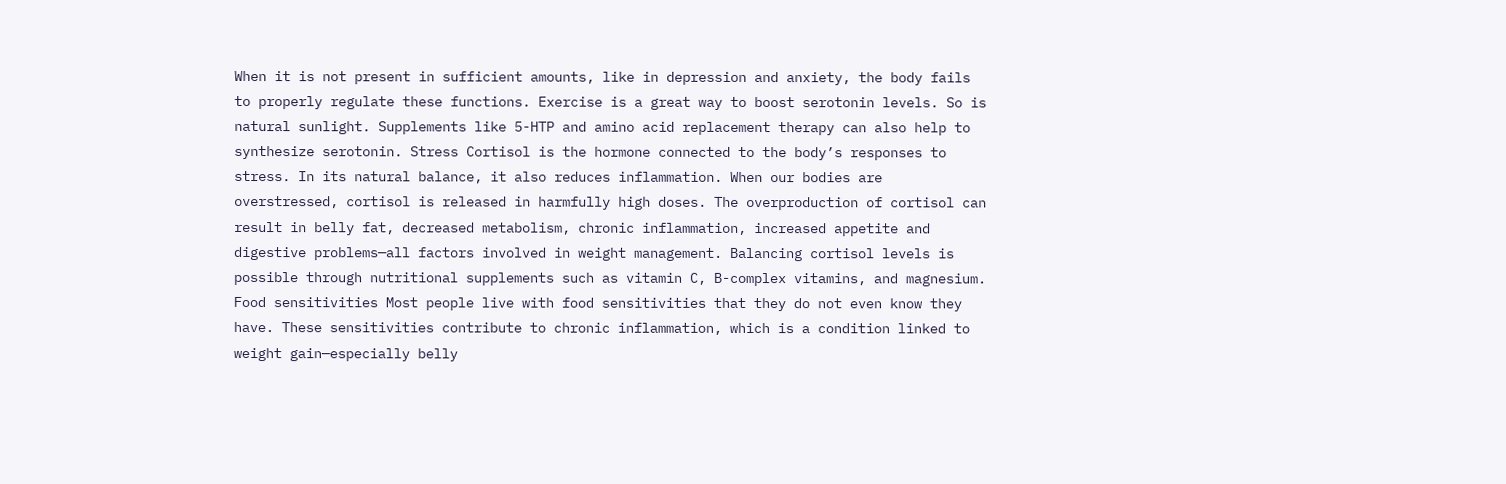When it is not present in sufficient amounts, like in depression and anxiety, the body fails to properly regulate these functions. Exercise is a great way to boost serotonin levels. So is natural sunlight. Supplements like 5-HTP and amino acid replacement therapy can also help to synthesize serotonin. Stress Cortisol is the hormone connected to the body’s responses to stress. In its natural balance, it also reduces inflammation. When our bodies are overstressed, cortisol is released in harmfully high doses. The overproduction of cortisol can result in belly fat, decreased metabolism, chronic inflammation, increased appetite and digestive problems—all factors involved in weight management. Balancing cortisol levels is possible through nutritional supplements such as vitamin C, B-complex vitamins, and magnesium. Food sensitivities Most people live with food sensitivities that they do not even know they have. These sensitivities contribute to chronic inflammation, which is a condition linked to weight gain—especially belly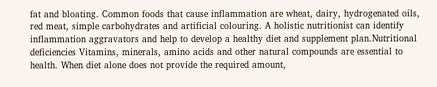fat and bloating. Common foods that cause inflammation are wheat, dairy, hydrogenated oils, red meat, simple carbohydrates and artificial colouring. A holistic nutritionist can identify inflammation aggravators and help to develop a healthy diet and supplement plan.Nutritional deficiencies Vitamins, minerals, amino acids and other natural compounds are essential to health. When diet alone does not provide the required amount,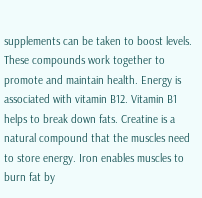supplements can be taken to boost levels. These compounds work together to promote and maintain health. Energy is associated with vitamin B12. Vitamin B1 helps to break down fats. Creatine is a natural compound that the muscles need to store energy. Iron enables muscles to burn fat by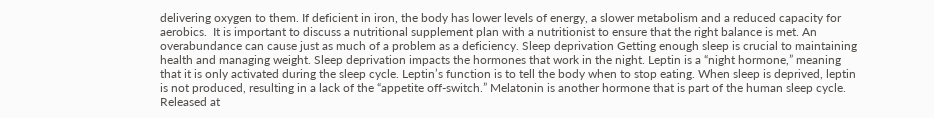delivering oxygen to them. If deficient in iron, the body has lower levels of energy, a slower metabolism and a reduced capacity for aerobics.  It is important to discuss a nutritional supplement plan with a nutritionist to ensure that the right balance is met. An overabundance can cause just as much of a problem as a deficiency. Sleep deprivation Getting enough sleep is crucial to maintaining health and managing weight. Sleep deprivation impacts the hormones that work in the night. Leptin is a “night hormone,” meaning that it is only activated during the sleep cycle. Leptin’s function is to tell the body when to stop eating. When sleep is deprived, leptin is not produced, resulting in a lack of the “appetite off-switch.” Melatonin is another hormone that is part of the human sleep cycle. Released at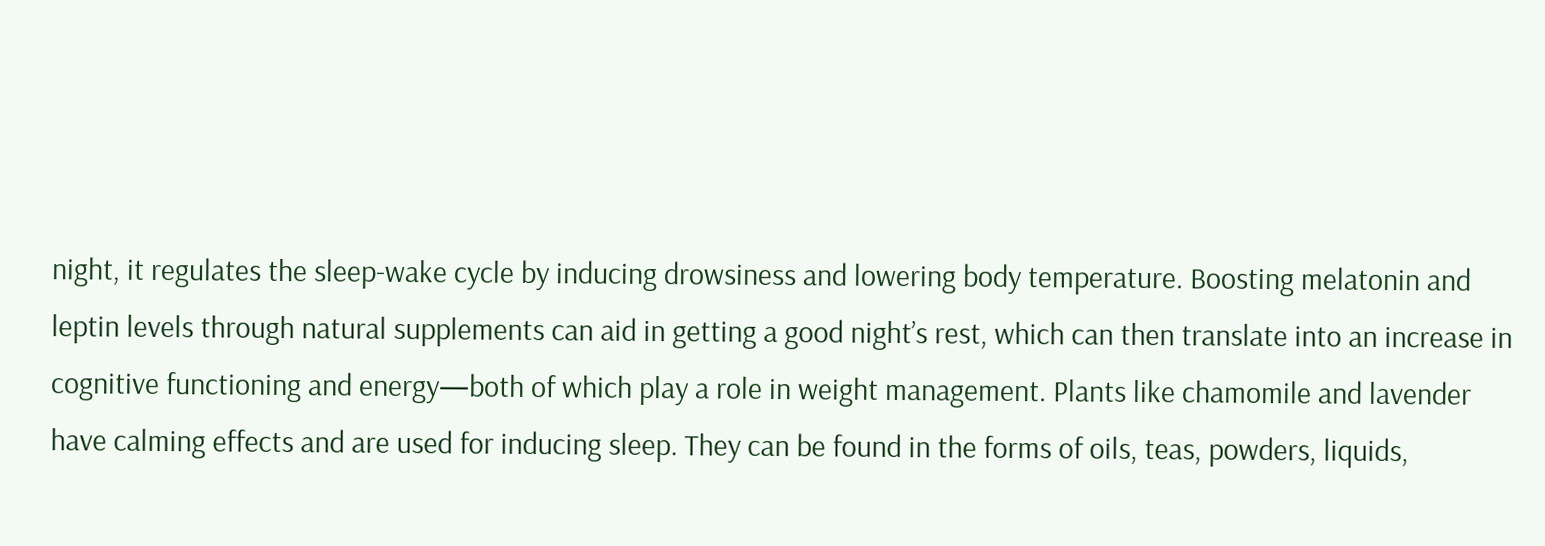night, it regulates the sleep-wake cycle by inducing drowsiness and lowering body temperature. Boosting melatonin and leptin levels through natural supplements can aid in getting a good night’s rest, which can then translate into an increase in cognitive functioning and energy—both of which play a role in weight management. Plants like chamomile and lavender have calming effects and are used for inducing sleep. They can be found in the forms of oils, teas, powders, liquids,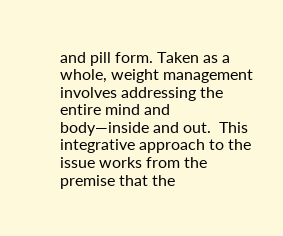and pill form. Taken as a whole, weight management involves addressing the entire mind and body—inside and out.  This integrative approach to the issue works from the premise that the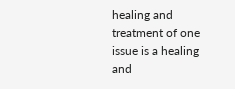healing and treatment of one issue is a healing and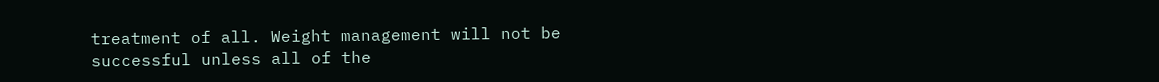treatment of all. Weight management will not be successful unless all of the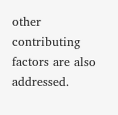other contributing factors are also addressed.